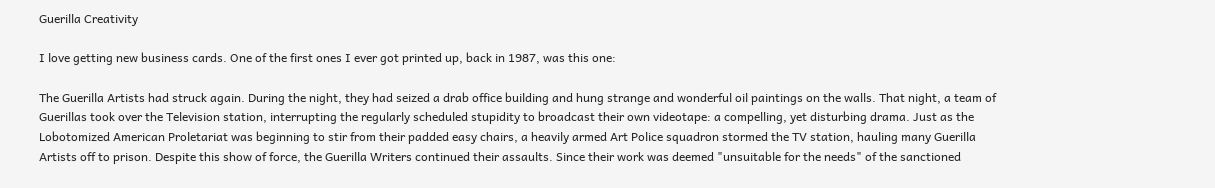Guerilla Creativity

I love getting new business cards. One of the first ones I ever got printed up, back in 1987, was this one:

The Guerilla Artists had struck again. During the night, they had seized a drab office building and hung strange and wonderful oil paintings on the walls. That night, a team of Guerillas took over the Television station, interrupting the regularly scheduled stupidity to broadcast their own videotape: a compelling, yet disturbing drama. Just as the Lobotomized American Proletariat was beginning to stir from their padded easy chairs, a heavily armed Art Police squadron stormed the TV station, hauling many Guerilla Artists off to prison. Despite this show of force, the Guerilla Writers continued their assaults. Since their work was deemed "unsuitable for the needs" of the sanctioned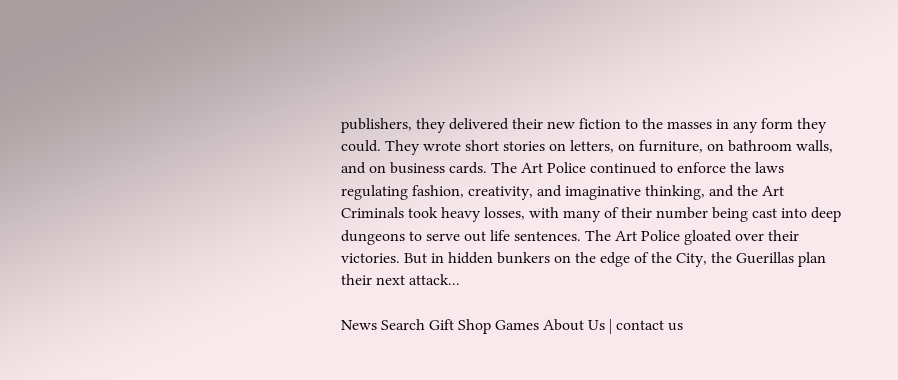publishers, they delivered their new fiction to the masses in any form they could. They wrote short stories on letters, on furniture, on bathroom walls, and on business cards. The Art Police continued to enforce the laws regulating fashion, creativity, and imaginative thinking, and the Art Criminals took heavy losses, with many of their number being cast into deep dungeons to serve out life sentences. The Art Police gloated over their victories. But in hidden bunkers on the edge of the City, the Guerillas plan their next attack...

News Search Gift Shop Games About Us | contact us